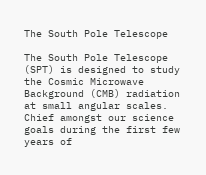The South Pole Telescope

The South Pole Telescope (SPT) is designed to study the Cosmic Microwave Background (CMB) radiation at small angular scales. Chief amongst our science goals during the first few years of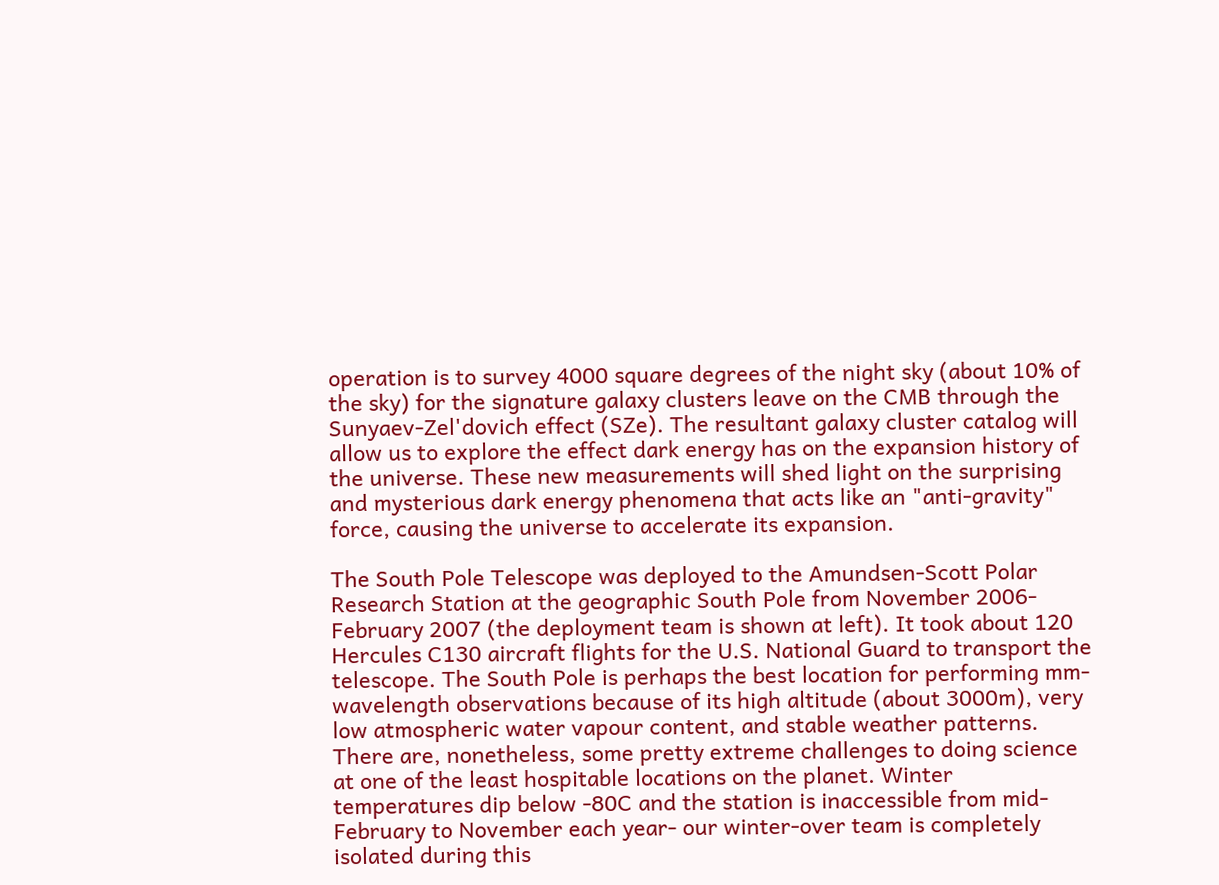operation is to survey 4000 square degrees of the night sky (about 10% of the sky) for the signature galaxy clusters leave on the CMB through the Sunyaev-Zel'dovich effect (SZe). The resultant galaxy cluster catalog will allow us to explore the effect dark energy has on the expansion history of the universe. These new measurements will shed light on the surprising and mysterious dark energy phenomena that acts like an "anti-gravity" force, causing the universe to accelerate its expansion.

The South Pole Telescope was deployed to the Amundsen-Scott Polar Research Station at the geographic South Pole from November 2006-February 2007 (the deployment team is shown at left). It took about 120 Hercules C130 aircraft flights for the U.S. National Guard to transport the telescope. The South Pole is perhaps the best location for performing mm-wavelength observations because of its high altitude (about 3000m), very low atmospheric water vapour content, and stable weather patterns. There are, nonetheless, some pretty extreme challenges to doing science at one of the least hospitable locations on the planet. Winter temperatures dip below -80C and the station is inaccessible from mid-February to November each year- our winter-over team is completely isolated during this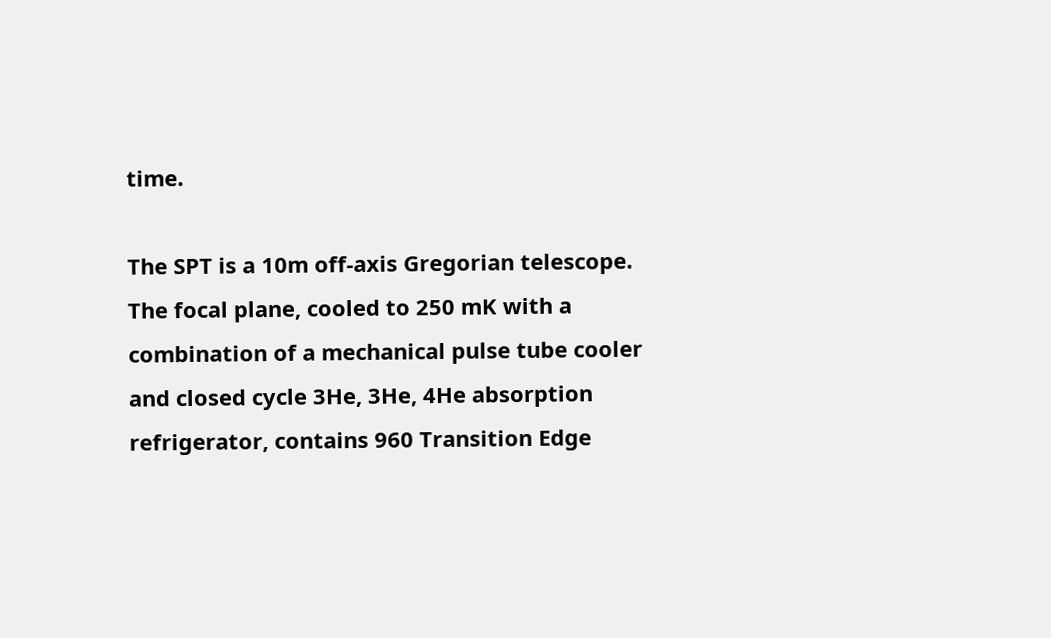time.

The SPT is a 10m off-axis Gregorian telescope. The focal plane, cooled to 250 mK with a combination of a mechanical pulse tube cooler and closed cycle 3He, 3He, 4He absorption refrigerator, contains 960 Transition Edge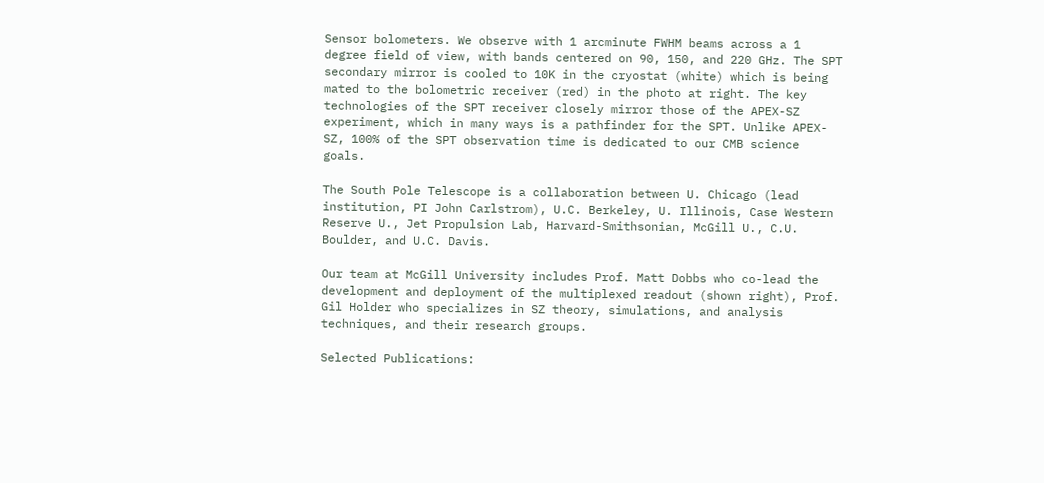Sensor bolometers. We observe with 1 arcminute FWHM beams across a 1 degree field of view, with bands centered on 90, 150, and 220 GHz. The SPT secondary mirror is cooled to 10K in the cryostat (white) which is being mated to the bolometric receiver (red) in the photo at right. The key technologies of the SPT receiver closely mirror those of the APEX-SZ experiment, which in many ways is a pathfinder for the SPT. Unlike APEX-SZ, 100% of the SPT observation time is dedicated to our CMB science goals.

The South Pole Telescope is a collaboration between U. Chicago (lead institution, PI John Carlstrom), U.C. Berkeley, U. Illinois, Case Western Reserve U., Jet Propulsion Lab, Harvard-Smithsonian, McGill U., C.U. Boulder, and U.C. Davis.

Our team at McGill University includes Prof. Matt Dobbs who co-lead the development and deployment of the multiplexed readout (shown right), Prof. Gil Holder who specializes in SZ theory, simulations, and analysis techniques, and their research groups.

Selected Publications: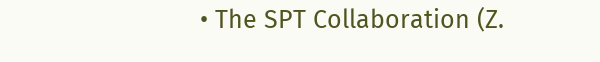• The SPT Collaboration (Z.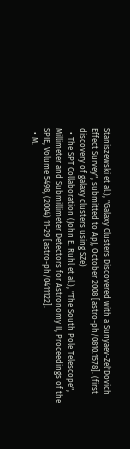Staniszewski et al.), "Galaxy Clusters Discovered with a Sunyaev-Zel'Dovich Effect Survey", submitted to ApJ, October 2008 [astro-ph/0810.1578]. (first discovery of galaxy clusters using SZe)
  • The SPT Collaboration (John E. Ruhl et al.), "The South Pole Telescope", Millimeter and Submillimeter Detectors for Astronomy II, Proceedings of the SPIE, Volume 5498, (2004) 11-29 [astro-ph/0411122].
  • M.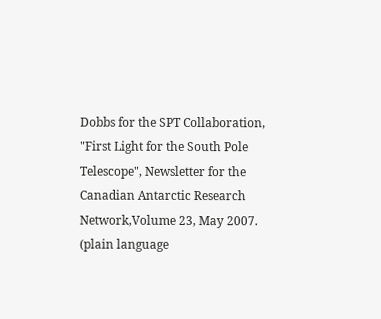Dobbs for the SPT Collaboration, "First Light for the South Pole Telescope", Newsletter for the Canadian Antarctic Research Network,Volume 23, May 2007. (plain language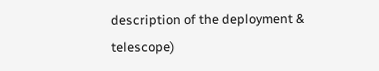description of the deployment & telescope)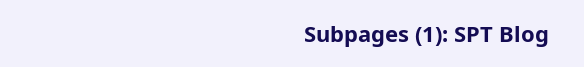Subpages (1): SPT Blog